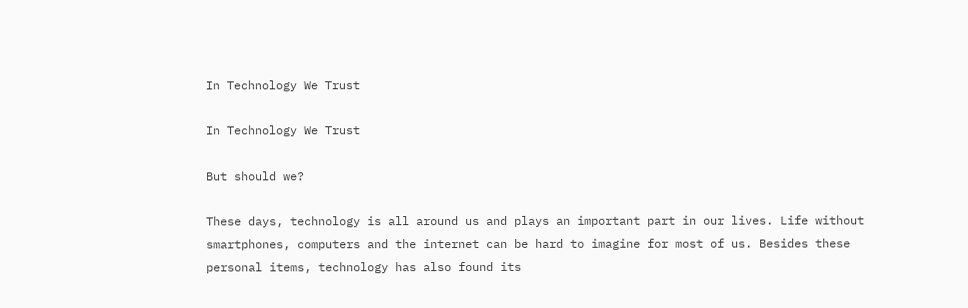In Technology We Trust

In Technology We Trust

But should we?

These days, technology is all around us and plays an important part in our lives. Life without smartphones, computers and the internet can be hard to imagine for most of us. Besides these personal items, technology has also found its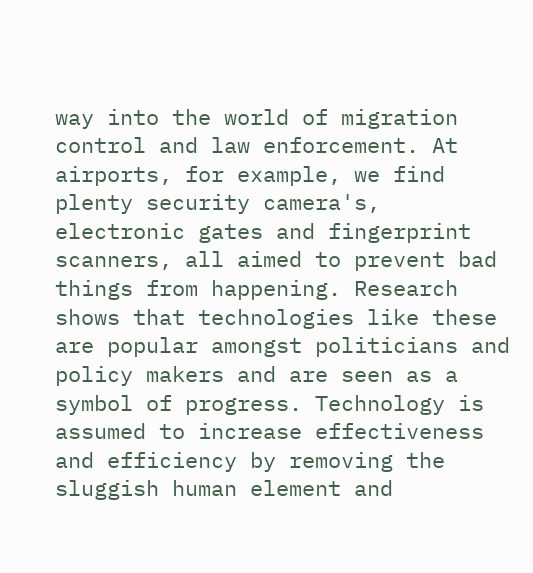way into the world of migration control and law enforcement. At airports, for example, we find plenty security camera's, electronic gates and fingerprint scanners, all aimed to prevent bad things from happening. Research shows that technologies like these are popular amongst politicians and policy makers and are seen as a symbol of progress. Technology is assumed to increase effectiveness and efficiency by removing the sluggish human element and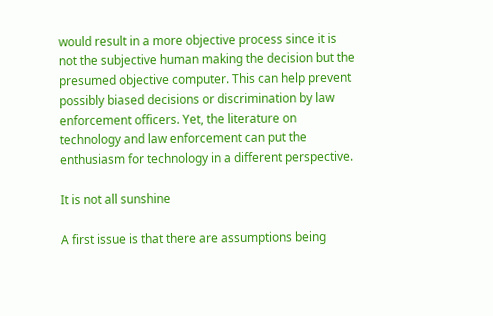would result in a more objective process since it is not the subjective human making the decision but the presumed objective computer. This can help prevent possibly biased decisions or discrimination by law enforcement officers. Yet, the literature on technology and law enforcement can put the enthusiasm for technology in a different perspective.

It is not all sunshine

A first issue is that there are assumptions being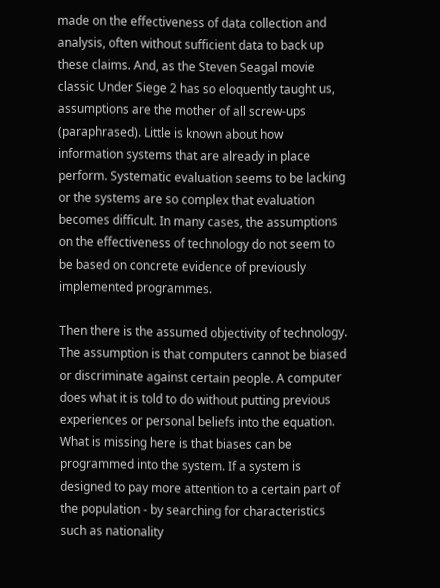made on the effectiveness of data collection and analysis, often without sufficient data to back up these claims. And, as the Steven Seagal movie classic Under Siege 2 has so eloquently taught us, assumptions are the mother of all screw-ups (paraphrased). Little is known about how information systems that are already in place perform. Systematic evaluation seems to be lacking or the systems are so complex that evaluation becomes difficult. In many cases, the assumptions on the effectiveness of technology do not seem to be based on concrete evidence of previously implemented programmes.

Then there is the assumed objectivity of technology. The assumption is that computers cannot be biased or discriminate against certain people. A computer does what it is told to do without putting previous experiences or personal beliefs into the equation. What is missing here is that biases can be programmed into the system. If a system is designed to pay more attention to a certain part of the population - by searching for characteristics such as nationality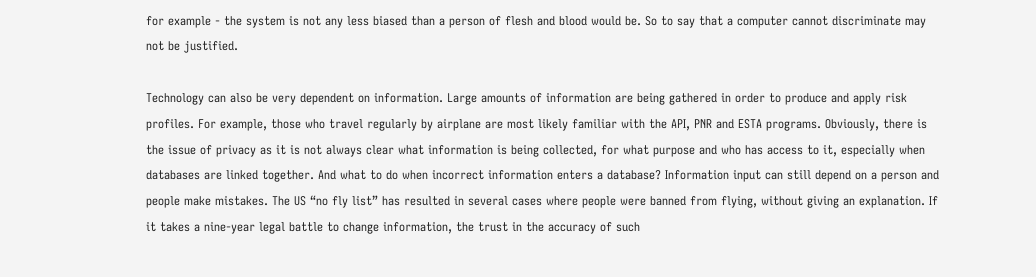for example - the system is not any less biased than a person of flesh and blood would be. So to say that a computer cannot discriminate may not be justified.

Technology can also be very dependent on information. Large amounts of information are being gathered in order to produce and apply risk profiles. For example, those who travel regularly by airplane are most likely familiar with the API, PNR and ESTA programs. Obviously, there is the issue of privacy as it is not always clear what information is being collected, for what purpose and who has access to it, especially when databases are linked together. And what to do when incorrect information enters a database? Information input can still depend on a person and people make mistakes. The US “no fly list” has resulted in several cases where people were banned from flying, without giving an explanation. If it takes a nine-year legal battle to change information, the trust in the accuracy of such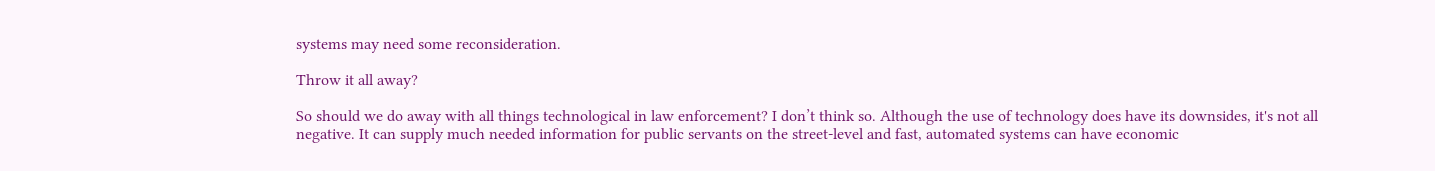systems may need some reconsideration.

Throw it all away?

So should we do away with all things technological in law enforcement? I don’t think so. Although the use of technology does have its downsides, it's not all negative. It can supply much needed information for public servants on the street-level and fast, automated systems can have economic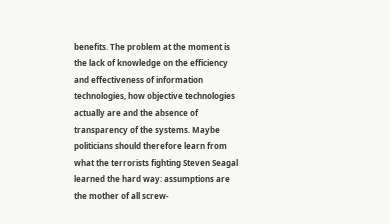benefits. The problem at the moment is the lack of knowledge on the efficiency and effectiveness of information technologies, how objective technologies actually are and the absence of transparency of the systems. Maybe politicians should therefore learn from what the terrorists fighting Steven Seagal learned the hard way: assumptions are the mother of all screw-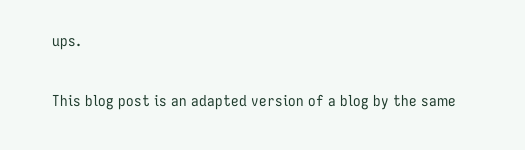ups.

This blog post is an adapted version of a blog by the same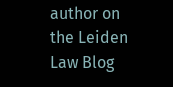author on the Leiden Law Blog